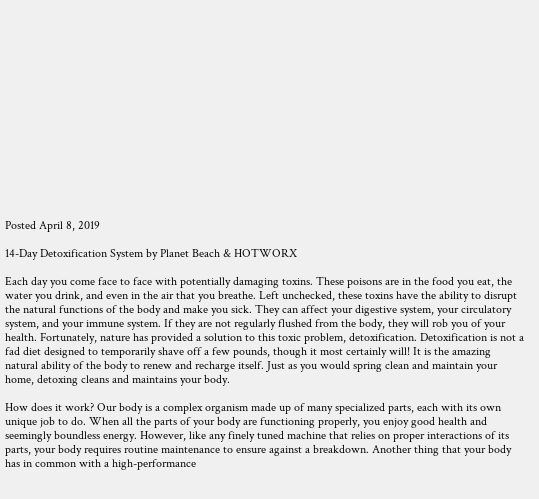Posted April 8, 2019

14-Day Detoxification System by Planet Beach & HOTWORX

Each day you come face to face with potentially damaging toxins. These poisons are in the food you eat, the water you drink, and even in the air that you breathe. Left unchecked, these toxins have the ability to disrupt the natural functions of the body and make you sick. They can affect your digestive system, your circulatory system, and your immune system. If they are not regularly flushed from the body, they will rob you of your health. Fortunately, nature has provided a solution to this toxic problem, detoxification. Detoxification is not a fad diet designed to temporarily shave off a few pounds, though it most certainly will! It is the amazing natural ability of the body to renew and recharge itself. Just as you would spring clean and maintain your home, detoxing cleans and maintains your body.

How does it work? Our body is a complex organism made up of many specialized parts, each with its own unique job to do. When all the parts of your body are functioning properly, you enjoy good health and seemingly boundless energy. However, like any finely tuned machine that relies on proper interactions of its parts, your body requires routine maintenance to ensure against a breakdown. Another thing that your body has in common with a high-performance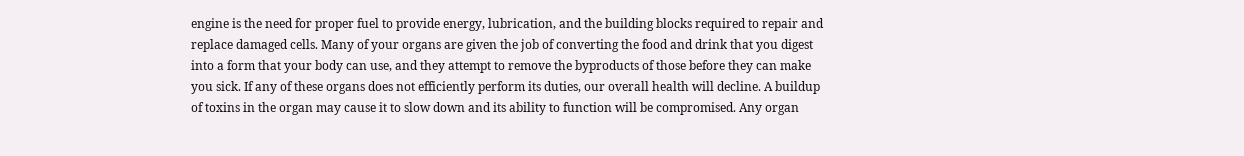engine is the need for proper fuel to provide energy, lubrication, and the building blocks required to repair and replace damaged cells. Many of your organs are given the job of converting the food and drink that you digest into a form that your body can use, and they attempt to remove the byproducts of those before they can make you sick. If any of these organs does not efficiently perform its duties, our overall health will decline. A buildup of toxins in the organ may cause it to slow down and its ability to function will be compromised. Any organ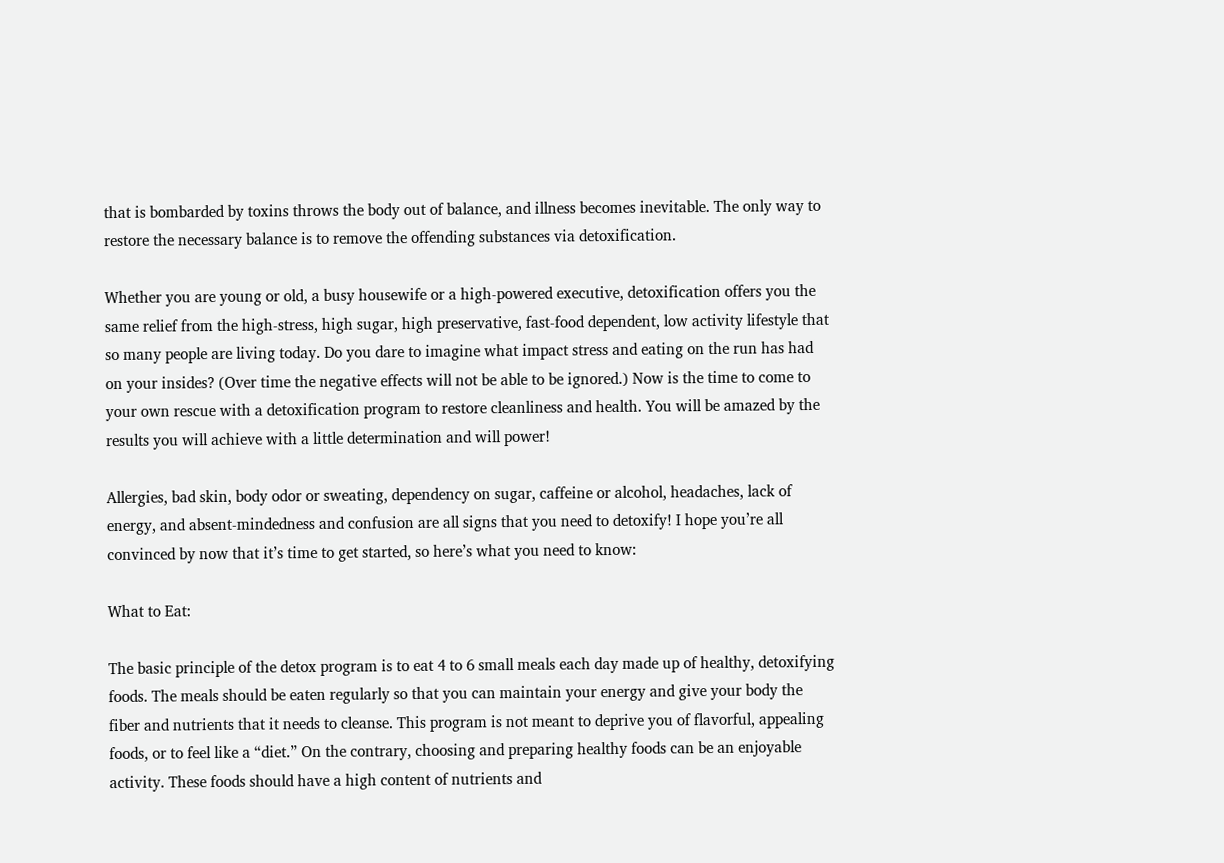that is bombarded by toxins throws the body out of balance, and illness becomes inevitable. The only way to restore the necessary balance is to remove the offending substances via detoxification.

Whether you are young or old, a busy housewife or a high-powered executive, detoxification offers you the same relief from the high-stress, high sugar, high preservative, fast-food dependent, low activity lifestyle that so many people are living today. Do you dare to imagine what impact stress and eating on the run has had on your insides? (Over time the negative effects will not be able to be ignored.) Now is the time to come to your own rescue with a detoxification program to restore cleanliness and health. You will be amazed by the results you will achieve with a little determination and will power!

Allergies, bad skin, body odor or sweating, dependency on sugar, caffeine or alcohol, headaches, lack of energy, and absent-mindedness and confusion are all signs that you need to detoxify! I hope you’re all convinced by now that it’s time to get started, so here’s what you need to know:

What to Eat:

The basic principle of the detox program is to eat 4 to 6 small meals each day made up of healthy, detoxifying foods. The meals should be eaten regularly so that you can maintain your energy and give your body the fiber and nutrients that it needs to cleanse. This program is not meant to deprive you of flavorful, appealing foods, or to feel like a “diet.” On the contrary, choosing and preparing healthy foods can be an enjoyable activity. These foods should have a high content of nutrients and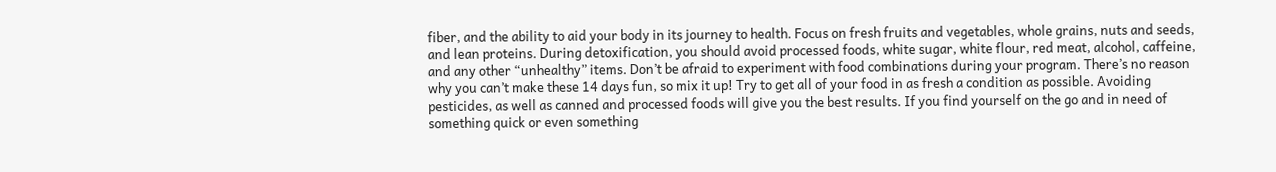fiber, and the ability to aid your body in its journey to health. Focus on fresh fruits and vegetables, whole grains, nuts and seeds, and lean proteins. During detoxification, you should avoid processed foods, white sugar, white flour, red meat, alcohol, caffeine, and any other “unhealthy” items. Don’t be afraid to experiment with food combinations during your program. There’s no reason why you can’t make these 14 days fun, so mix it up! Try to get all of your food in as fresh a condition as possible. Avoiding pesticides, as well as canned and processed foods will give you the best results. If you find yourself on the go and in need of something quick or even something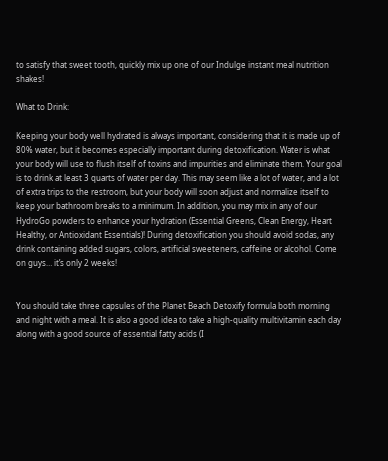to satisfy that sweet tooth, quickly mix up one of our Indulge instant meal nutrition shakes!

What to Drink:

Keeping your body well hydrated is always important, considering that it is made up of 80% water, but it becomes especially important during detoxification. Water is what your body will use to flush itself of toxins and impurities and eliminate them. Your goal is to drink at least 3 quarts of water per day. This may seem like a lot of water, and a lot of extra trips to the restroom, but your body will soon adjust and normalize itself to keep your bathroom breaks to a minimum. In addition, you may mix in any of our HydroGo powders to enhance your hydration (Essential Greens, Clean Energy, Heart Healthy, or Antioxidant Essentials)! During detoxification you should avoid sodas, any drink containing added sugars, colors, artificial sweeteners, caffeine or alcohol. Come on guys… it’s only 2 weeks!


You should take three capsules of the Planet Beach Detoxify formula both morning and night with a meal. It is also a good idea to take a high-quality multivitamin each day along with a good source of essential fatty acids (I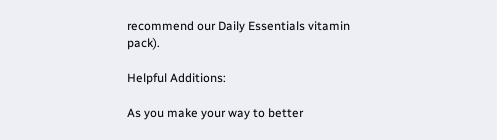recommend our Daily Essentials vitamin pack).

Helpful Additions:

As you make your way to better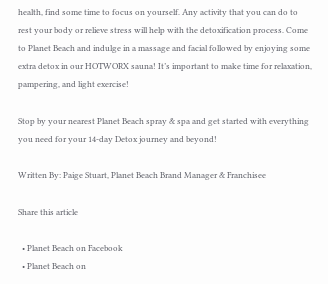health, find some time to focus on yourself. Any activity that you can do to rest your body or relieve stress will help with the detoxification process. Come to Planet Beach and indulge in a massage and facial followed by enjoying some extra detox in our HOTWORX sauna! It’s important to make time for relaxation, pampering, and light exercise!

Stop by your nearest Planet Beach spray & spa and get started with everything you need for your 14-day Detox journey and beyond!

Written By: Paige Stuart, Planet Beach Brand Manager & Franchisee

Share this article

  • Planet Beach on Facebook
  • Planet Beach on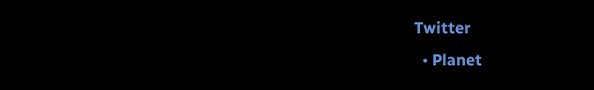Twitter
  • Planet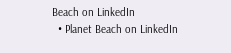Beach on LinkedIn
  • Planet Beach on LinkedIn